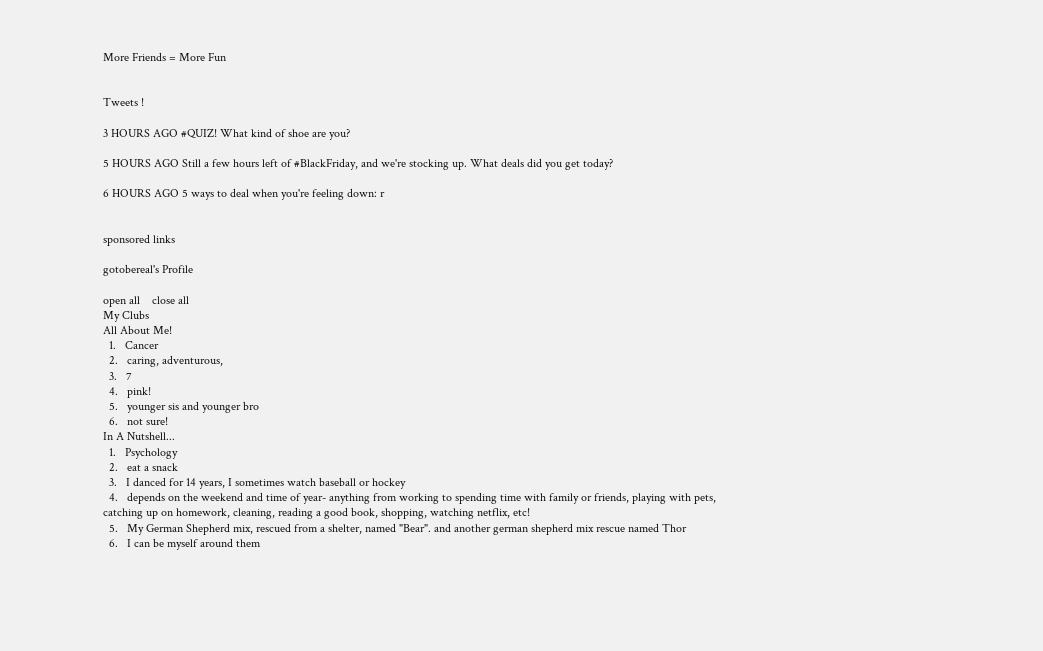More Friends = More Fun


Tweets !

3 HOURS AGO #QUIZ! What kind of shoe are you?

5 HOURS AGO Still a few hours left of #BlackFriday, and we're stocking up. What deals did you get today?

6 HOURS AGO 5 ways to deal when you're feeling down: r


sponsored links

gotobereal's Profile

open all    close all
My Clubs
All About Me!
  1.   Cancer
  2.   caring, adventurous,
  3.   7
  4.   pink!
  5.   younger sis and younger bro
  6.   not sure!
In A Nutshell...
  1.   Psychology
  2.   eat a snack
  3.   I danced for 14 years, I sometimes watch baseball or hockey
  4.   depends on the weekend and time of year- anything from working to spending time with family or friends, playing with pets, catching up on homework, cleaning, reading a good book, shopping, watching netflix, etc!
  5.   My German Shepherd mix, rescued from a shelter, named "Bear". and another german shepherd mix rescue named Thor
  6.   I can be myself around them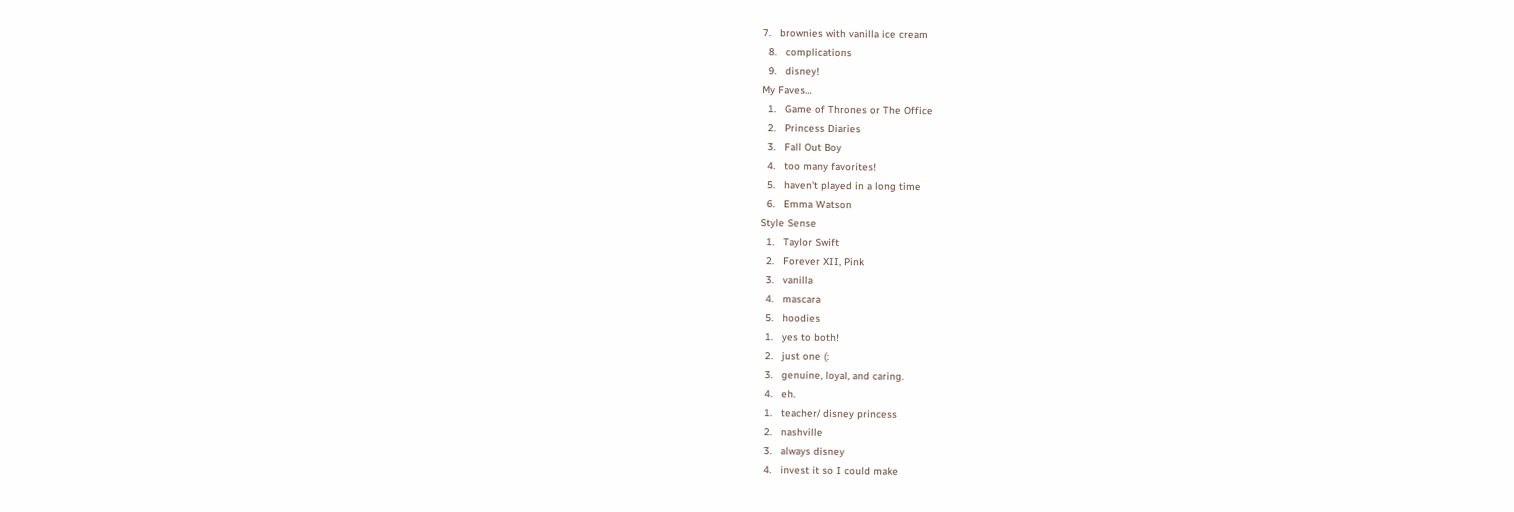7.   brownies with vanilla ice cream
  8.   complications
  9.   disney!
My Faves…
  1.   Game of Thrones or The Office
  2.   Princess Diaries
  3.   Fall Out Boy
  4.   too many favorites!
  5.   haven't played in a long time
  6.   Emma Watson
Style Sense
  1.   Taylor Swift
  2.   Forever XII, Pink
  3.   vanilla
  4.   mascara
  5.   hoodies
  1.   yes to both!
  2.   just one (:
  3.   genuine, loyal, and caring.
  4.   eh.
  1.   teacher/ disney princess
  2.   nashville
  3.   always disney
  4.   invest it so I could make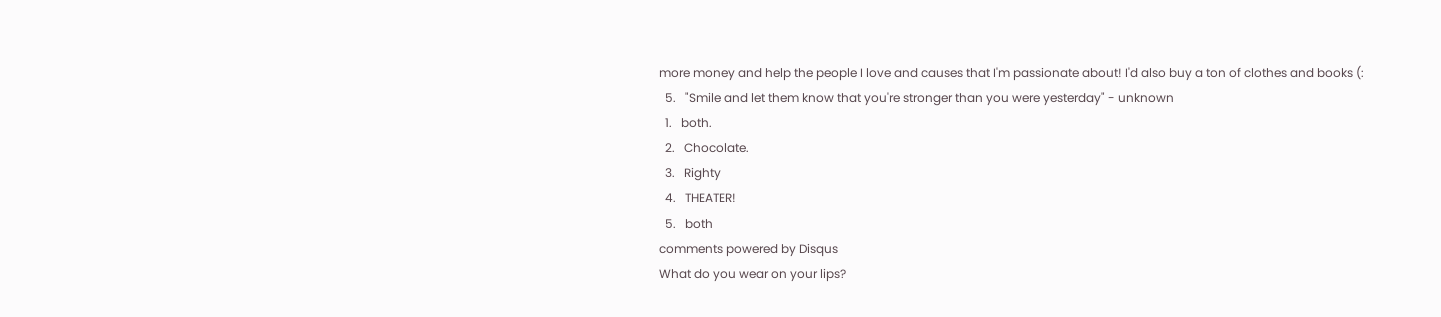more money and help the people I love and causes that I'm passionate about! I'd also buy a ton of clothes and books (:
  5.   "Smile and let them know that you're stronger than you were yesterday" - unknown
  1.   both.
  2.   Chocolate.
  3.   Righty
  4.   THEATER!
  5.   both
comments powered by Disqus
What do you wear on your lips?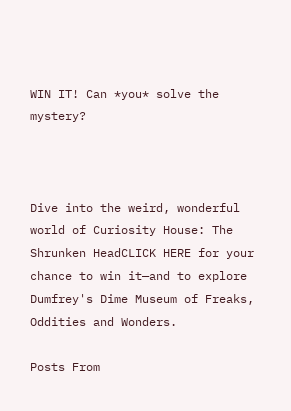WIN IT! Can *you* solve the mystery?



Dive into the weird, wonderful world of Curiosity House: The Shrunken HeadCLICK HERE for your chance to win it—and to explore Dumfrey's Dime Museum of Freaks, Oddities and Wonders.

Posts From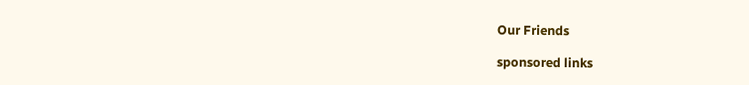Our Friends

sponsored links